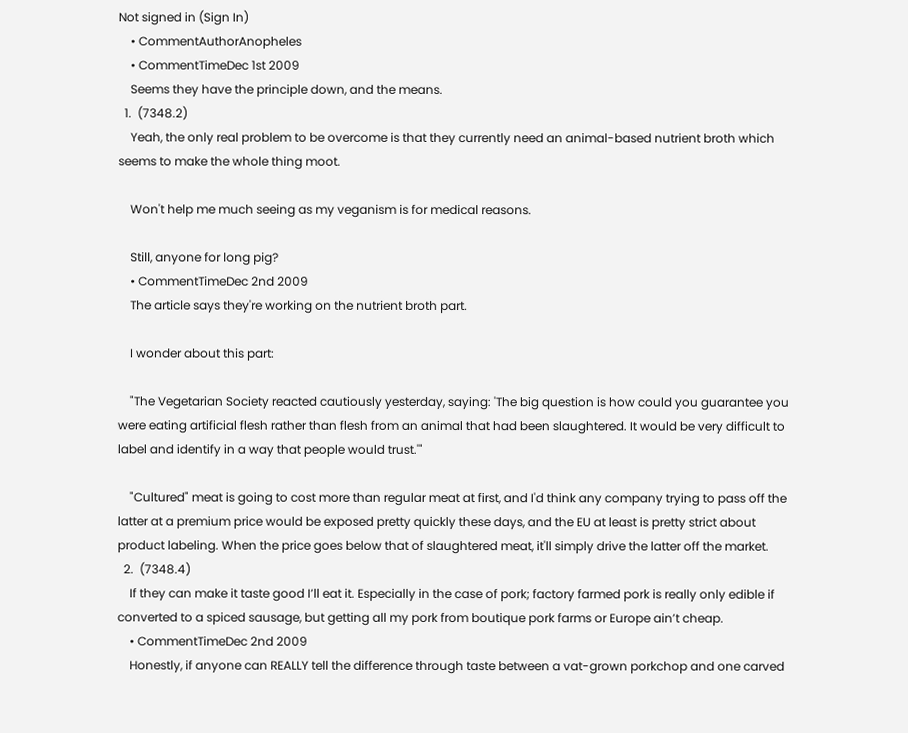Not signed in (Sign In)
    • CommentAuthorAnopheles
    • CommentTimeDec 1st 2009
    Seems they have the principle down, and the means.
  1.  (7348.2)
    Yeah, the only real problem to be overcome is that they currently need an animal-based nutrient broth which seems to make the whole thing moot.

    Won't help me much seeing as my veganism is for medical reasons.

    Still, anyone for long pig?
    • CommentTimeDec 2nd 2009
    The article says they're working on the nutrient broth part.

    I wonder about this part:

    "The Vegetarian Society reacted cautiously yesterday, saying: 'The big question is how could you guarantee you were eating artificial flesh rather than flesh from an animal that had been slaughtered. It would be very difficult to label and identify in a way that people would trust.'"

    "Cultured" meat is going to cost more than regular meat at first, and I'd think any company trying to pass off the latter at a premium price would be exposed pretty quickly these days, and the EU at least is pretty strict about product labeling. When the price goes below that of slaughtered meat, it'll simply drive the latter off the market.
  2.  (7348.4)
    If they can make it taste good I’ll eat it. Especially in the case of pork; factory farmed pork is really only edible if converted to a spiced sausage, but getting all my pork from boutique pork farms or Europe ain’t cheap.
    • CommentTimeDec 2nd 2009
    Honestly, if anyone can REALLY tell the difference through taste between a vat-grown porkchop and one carved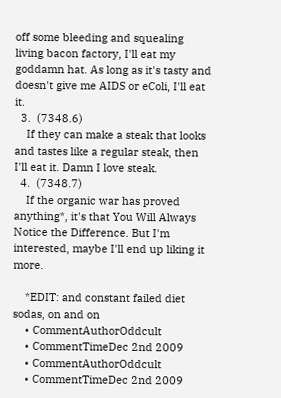off some bleeding and squealing living bacon factory, I'll eat my goddamn hat. As long as it's tasty and doesn't give me AIDS or eColi, I'll eat it.
  3.  (7348.6)
    If they can make a steak that looks and tastes like a regular steak, then I'll eat it. Damn I love steak.
  4.  (7348.7)
    If the organic war has proved anything*, it's that You Will Always Notice the Difference. But I'm interested, maybe I'll end up liking it more.

    *EDIT: and constant failed diet sodas, on and on
    • CommentAuthorOddcult
    • CommentTimeDec 2nd 2009
    • CommentAuthorOddcult
    • CommentTimeDec 2nd 2009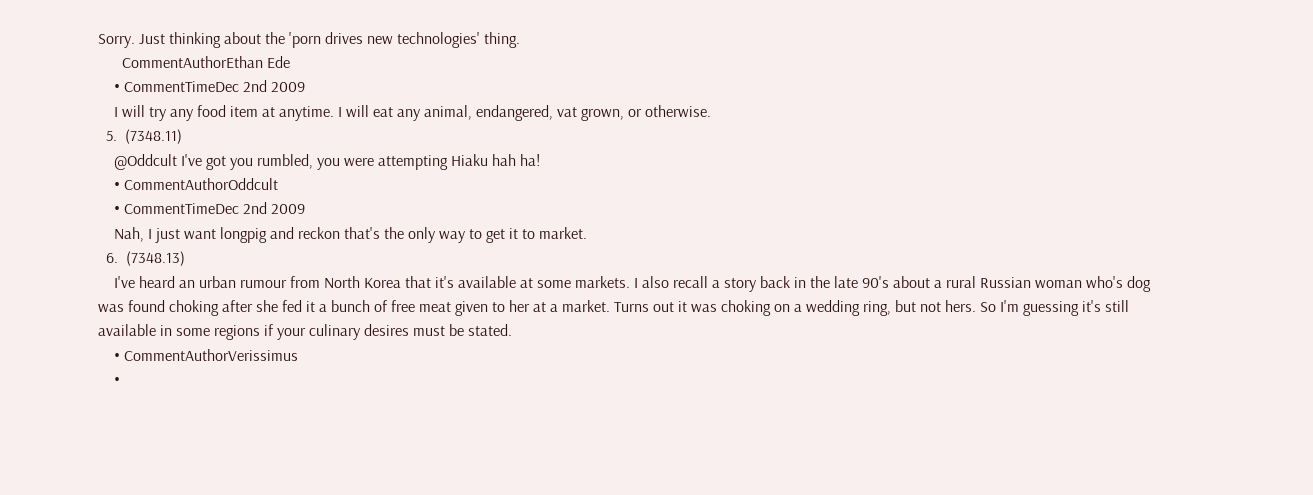Sorry. Just thinking about the 'porn drives new technologies' thing.
      CommentAuthorEthan Ede
    • CommentTimeDec 2nd 2009
    I will try any food item at anytime. I will eat any animal, endangered, vat grown, or otherwise.
  5.  (7348.11)
    @Oddcult I've got you rumbled, you were attempting Hiaku hah ha!
    • CommentAuthorOddcult
    • CommentTimeDec 2nd 2009
    Nah, I just want longpig and reckon that's the only way to get it to market.
  6.  (7348.13)
    I've heard an urban rumour from North Korea that it's available at some markets. I also recall a story back in the late 90's about a rural Russian woman who's dog was found choking after she fed it a bunch of free meat given to her at a market. Turns out it was choking on a wedding ring, but not hers. So I'm guessing it's still available in some regions if your culinary desires must be stated.
    • CommentAuthorVerissimus
    •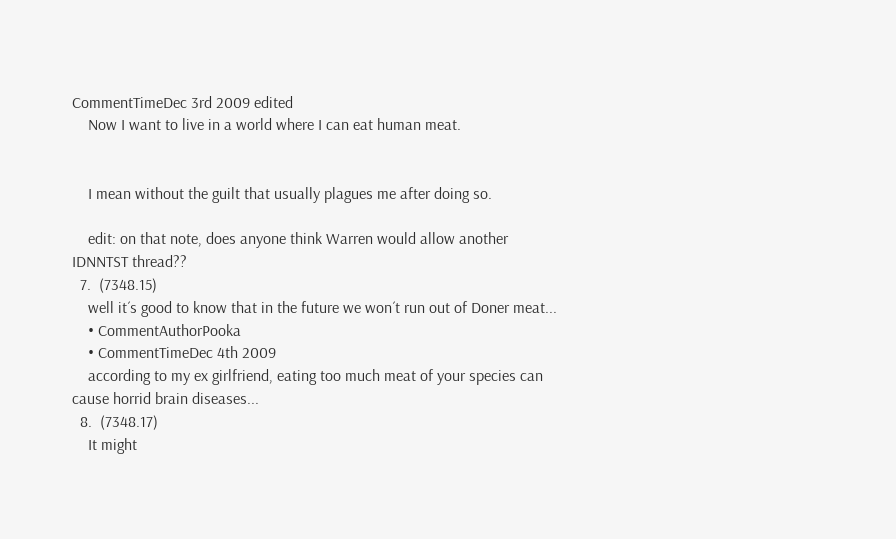CommentTimeDec 3rd 2009 edited
    Now I want to live in a world where I can eat human meat.


    I mean without the guilt that usually plagues me after doing so.

    edit: on that note, does anyone think Warren would allow another IDNNTST thread??
  7.  (7348.15)
    well it´s good to know that in the future we won´t run out of Doner meat...
    • CommentAuthorPooka
    • CommentTimeDec 4th 2009
    according to my ex girlfriend, eating too much meat of your species can cause horrid brain diseases...
  8.  (7348.17)
    It might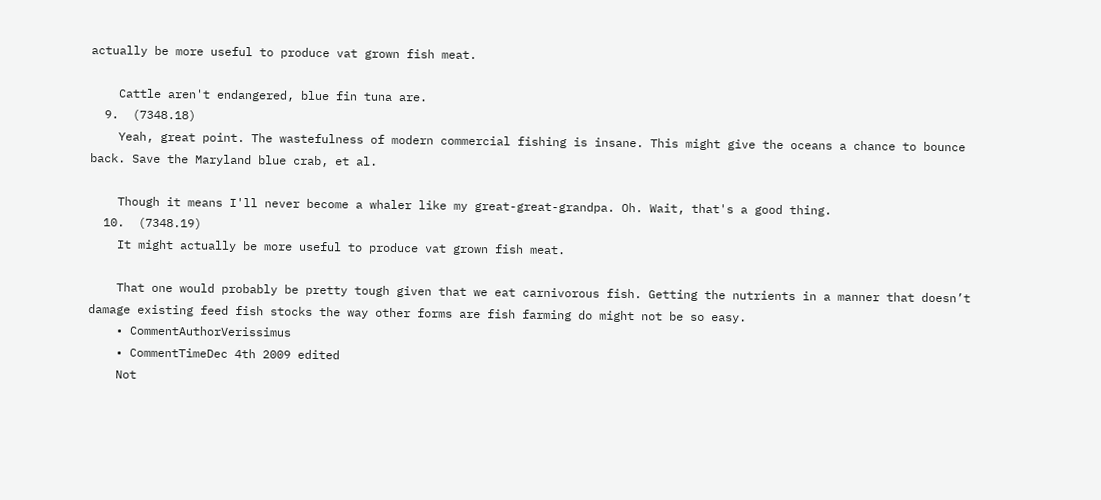actually be more useful to produce vat grown fish meat.

    Cattle aren't endangered, blue fin tuna are.
  9.  (7348.18)
    Yeah, great point. The wastefulness of modern commercial fishing is insane. This might give the oceans a chance to bounce back. Save the Maryland blue crab, et al.

    Though it means I'll never become a whaler like my great-great-grandpa. Oh. Wait, that's a good thing.
  10.  (7348.19)
    It might actually be more useful to produce vat grown fish meat.

    That one would probably be pretty tough given that we eat carnivorous fish. Getting the nutrients in a manner that doesn’t damage existing feed fish stocks the way other forms are fish farming do might not be so easy.
    • CommentAuthorVerissimus
    • CommentTimeDec 4th 2009 edited
    Not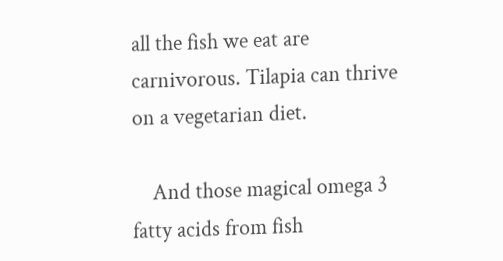all the fish we eat are carnivorous. Tilapia can thrive on a vegetarian diet.

    And those magical omega 3 fatty acids from fish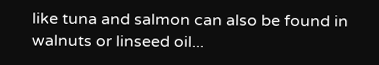like tuna and salmon can also be found in walnuts or linseed oil...